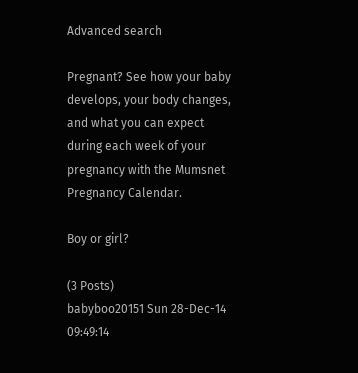Advanced search

Pregnant? See how your baby develops, your body changes, and what you can expect during each week of your pregnancy with the Mumsnet Pregnancy Calendar.

Boy or girl?

(3 Posts)
babyboo20151 Sun 28-Dec-14 09:49:14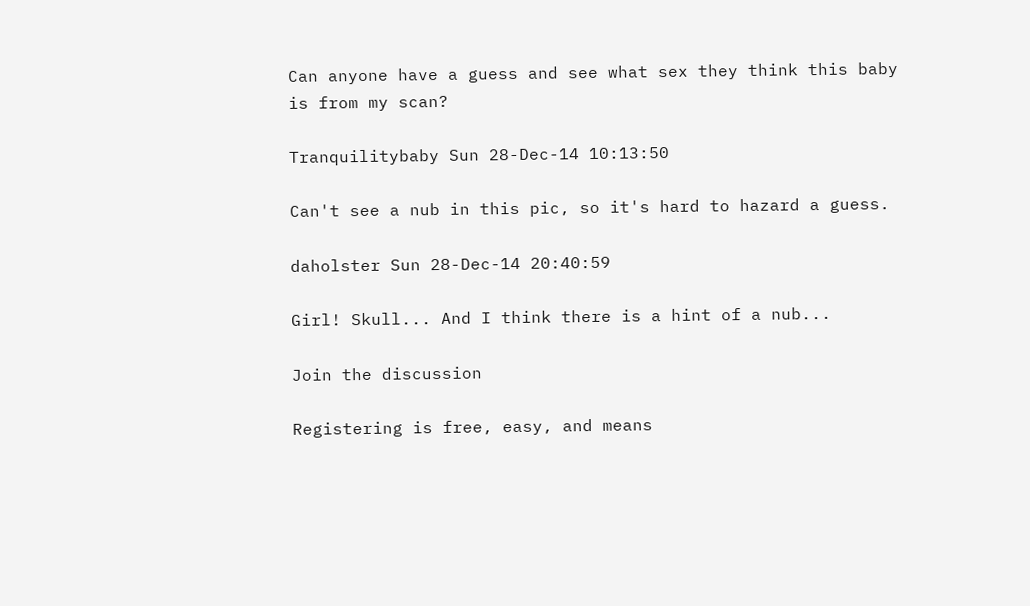Can anyone have a guess and see what sex they think this baby is from my scan?

Tranquilitybaby Sun 28-Dec-14 10:13:50

Can't see a nub in this pic, so it's hard to hazard a guess.

daholster Sun 28-Dec-14 20:40:59

Girl! Skull... And I think there is a hint of a nub...

Join the discussion

Registering is free, easy, and means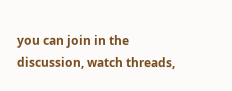you can join in the discussion, watch threads,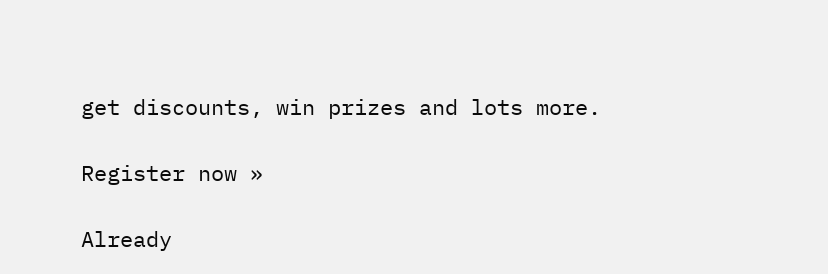get discounts, win prizes and lots more.

Register now »

Already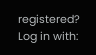registered? Log in with: